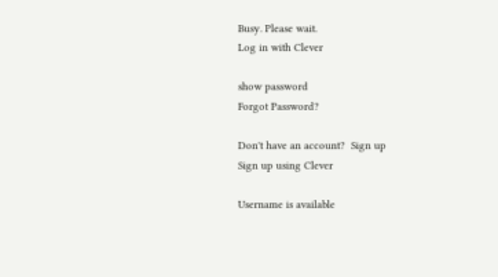Busy. Please wait.
Log in with Clever

show password
Forgot Password?

Don't have an account?  Sign up
Sign up using Clever

Username is available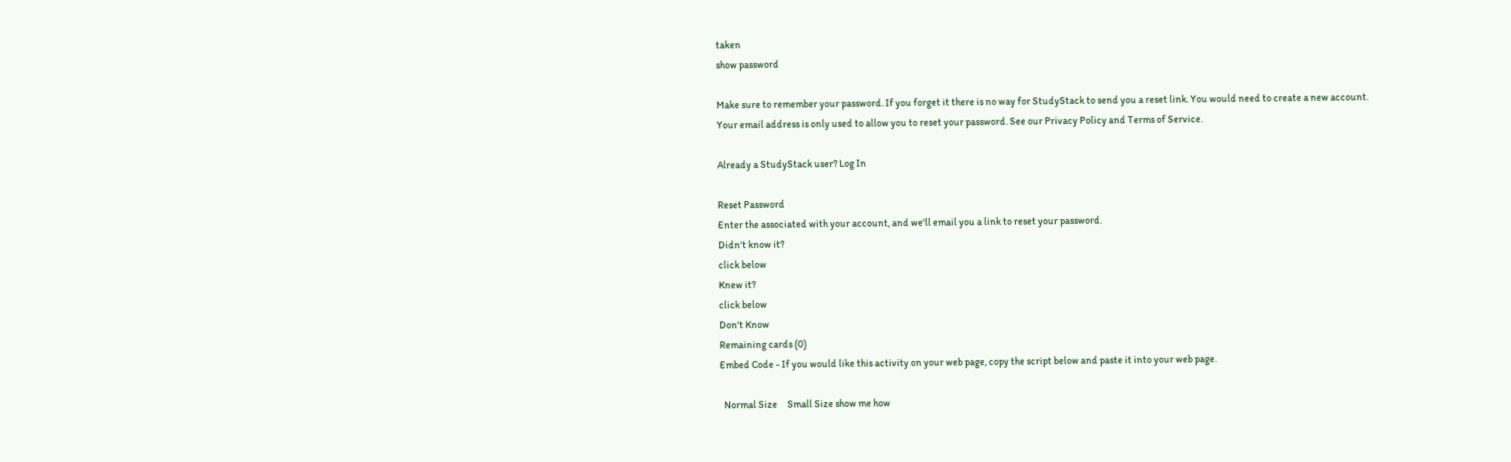taken
show password

Make sure to remember your password. If you forget it there is no way for StudyStack to send you a reset link. You would need to create a new account.
Your email address is only used to allow you to reset your password. See our Privacy Policy and Terms of Service.

Already a StudyStack user? Log In

Reset Password
Enter the associated with your account, and we'll email you a link to reset your password.
Didn't know it?
click below
Knew it?
click below
Don't Know
Remaining cards (0)
Embed Code - If you would like this activity on your web page, copy the script below and paste it into your web page.

  Normal Size     Small Size show me how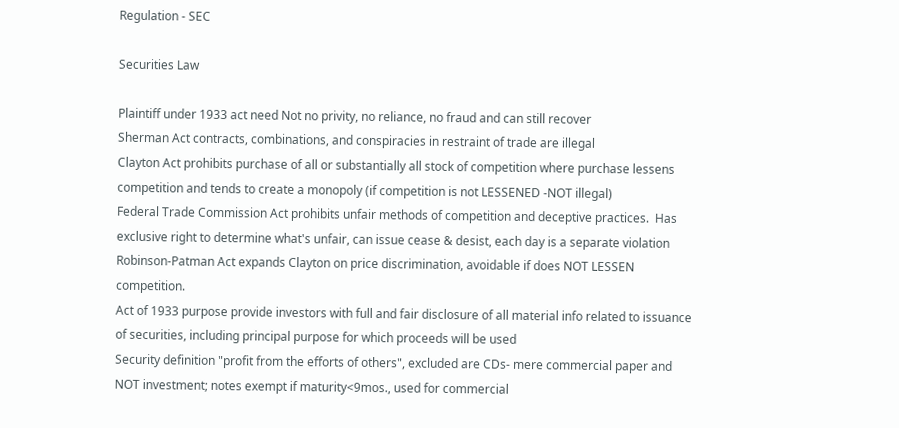Regulation - SEC

Securities Law

Plaintiff under 1933 act need Not no privity, no reliance, no fraud and can still recover
Sherman Act contracts, combinations, and conspiracies in restraint of trade are illegal
Clayton Act prohibits purchase of all or substantially all stock of competition where purchase lessens competition and tends to create a monopoly (if competition is not LESSENED -NOT illegal)
Federal Trade Commission Act prohibits unfair methods of competition and deceptive practices.  Has exclusive right to determine what's unfair, can issue cease & desist, each day is a separate violation
Robinson-Patman Act expands Clayton on price discrimination, avoidable if does NOT LESSEN competition.
Act of 1933 purpose provide investors with full and fair disclosure of all material info related to issuance of securities, including principal purpose for which proceeds will be used
Security definition "profit from the efforts of others", excluded are CDs- mere commercial paper and NOT investment; notes exempt if maturity<9mos., used for commercial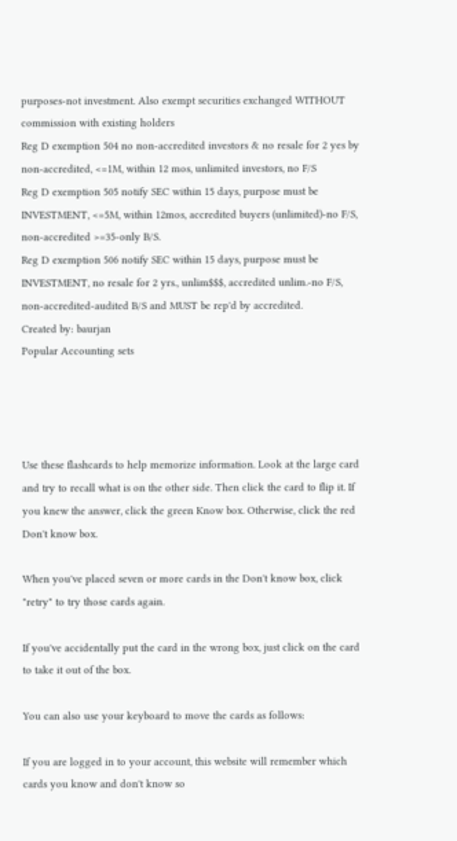purposes-not investment. Also exempt securities exchanged WITHOUT commission with existing holders
Reg D exemption 504 no non-accredited investors & no resale for 2 yes by non-accredited, <=1M, within 12 mos, unlimited investors, no F/S
Reg D exemption 505 notify SEC within 15 days, purpose must be  INVESTMENT, <=5M, within 12mos, accredited buyers (unlimited)-no F/S, non-accredited >=35-only B/S.
Reg D exemption 506 notify SEC within 15 days, purpose must be  INVESTMENT, no resale for 2 yrs., unlim$$$, accredited unlim.-no F/S, non-accredited-audited B/S and MUST be rep'd by accredited.
Created by: baurjan
Popular Accounting sets




Use these flashcards to help memorize information. Look at the large card and try to recall what is on the other side. Then click the card to flip it. If you knew the answer, click the green Know box. Otherwise, click the red Don't know box.

When you've placed seven or more cards in the Don't know box, click "retry" to try those cards again.

If you've accidentally put the card in the wrong box, just click on the card to take it out of the box.

You can also use your keyboard to move the cards as follows:

If you are logged in to your account, this website will remember which cards you know and don't know so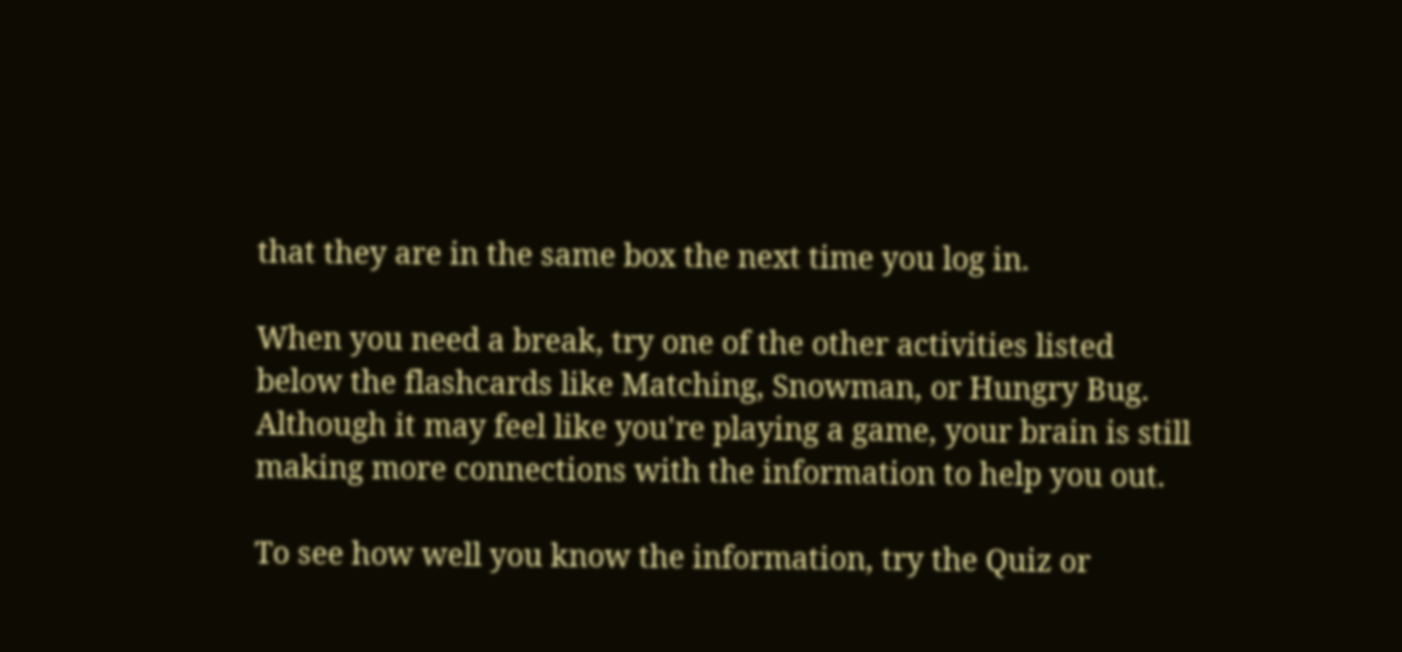that they are in the same box the next time you log in.

When you need a break, try one of the other activities listed below the flashcards like Matching, Snowman, or Hungry Bug. Although it may feel like you're playing a game, your brain is still making more connections with the information to help you out.

To see how well you know the information, try the Quiz or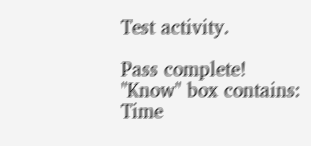Test activity.

Pass complete!
"Know" box contains:
Time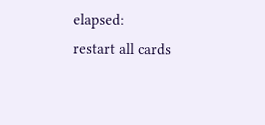elapsed:
restart all cards